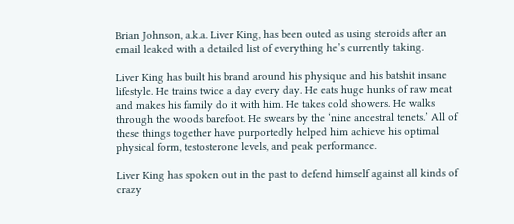Brian Johnson, a.k.a. Liver King, has been outed as using steroids after an email leaked with a detailed list of everything he’s currently taking.

Liver King has built his brand around his physique and his batshit insane lifestyle. He trains twice a day every day. He eats huge hunks of raw meat and makes his family do it with him. He takes cold showers. He walks through the woods barefoot. He swears by the ‘nine ancestral tenets.’ All of these things together have purportedly helped him achieve his optimal physical form, testosterone levels, and peak performance.

Liver King has spoken out in the past to defend himself against all kinds of crazy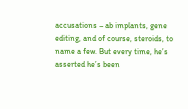accusations – ab implants, gene editing, and of course, steroids, to name a few. But every time, he’s asserted he’s been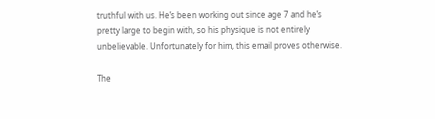truthful with us. He’s been working out since age 7 and he’s pretty large to begin with, so his physique is not entirely unbelievable. Unfortunately for him, this email proves otherwise.

The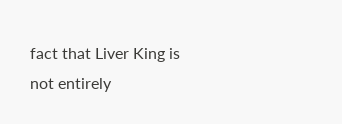fact that Liver King is not entirely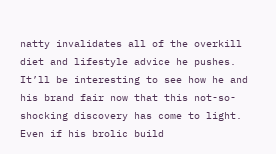natty invalidates all of the overkill diet and lifestyle advice he pushes. It’ll be interesting to see how he and his brand fair now that this not-so-shocking discovery has come to light. Even if his brolic build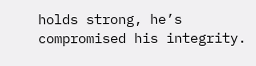holds strong, he’s compromised his integrity.